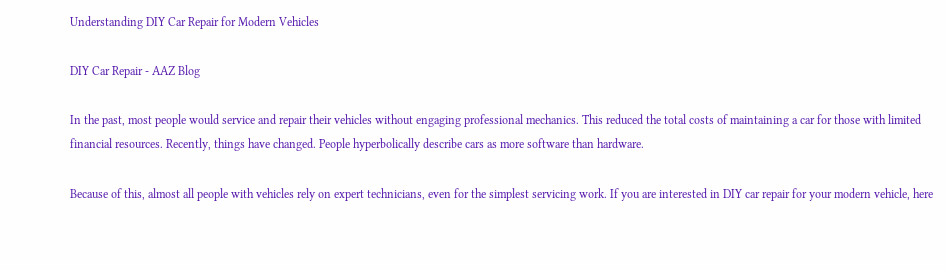Understanding DIY Car Repair for Modern Vehicles

DIY Car Repair - AAZ Blog

In the past, most people would service and repair their vehicles without engaging professional mechanics. This reduced the total costs of maintaining a car for those with limited financial resources. Recently, things have changed. People hyperbolically describe cars as more software than hardware.

Because of this, almost all people with vehicles rely on expert technicians, even for the simplest servicing work. If you are interested in DIY car repair for your modern vehicle, here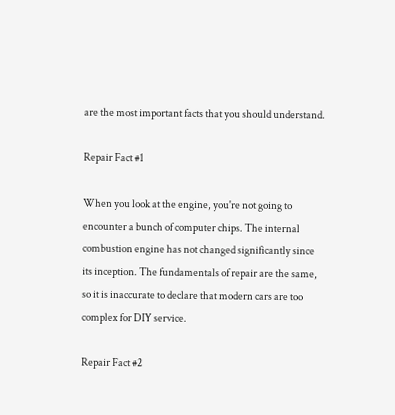are the most important facts that you should understand.

Repair Fact #1

When you look at the engine, you're not going to encounter a bunch of computer chips. The internal combustion engine has not changed significantly since its inception. The fundamentals of repair are the same, so it is inaccurate to declare that modern cars are too complex for DIY service.

Repair Fact #2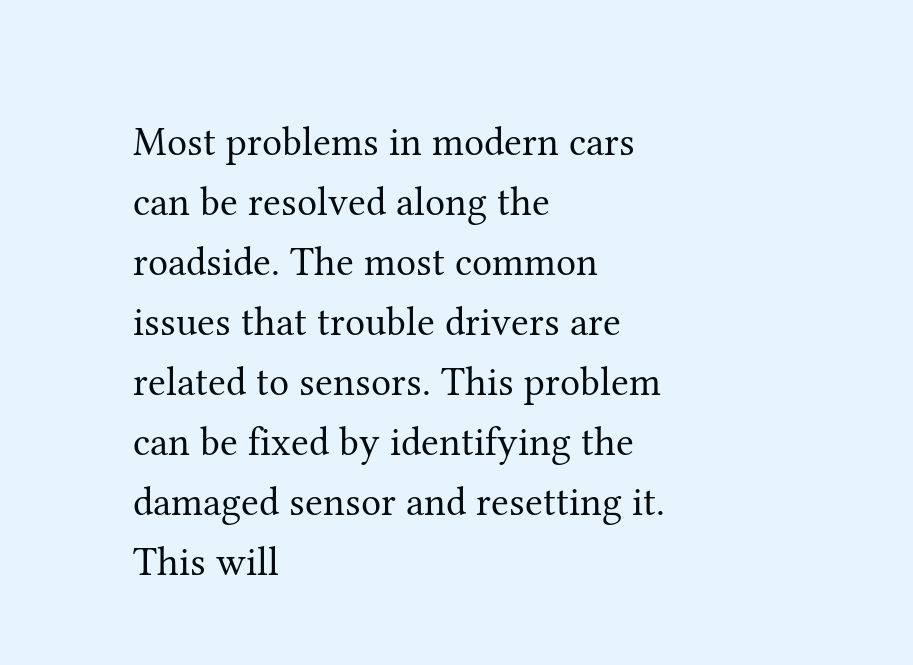Most problems in modern cars can be resolved along the roadside. The most common issues that trouble drivers are related to sensors. This problem can be fixed by identifying the damaged sensor and resetting it. This will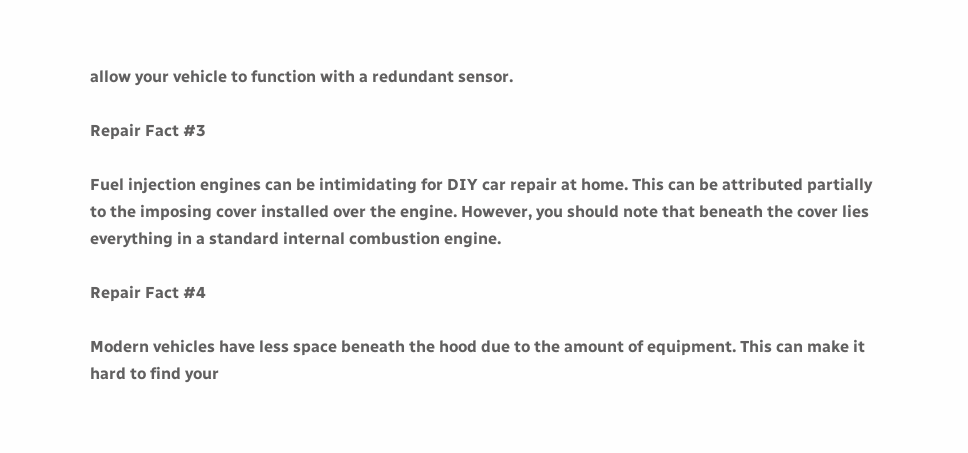allow your vehicle to function with a redundant sensor.

Repair Fact #3

Fuel injection engines can be intimidating for DIY car repair at home. This can be attributed partially to the imposing cover installed over the engine. However, you should note that beneath the cover lies everything in a standard internal combustion engine.

Repair Fact #4

Modern vehicles have less space beneath the hood due to the amount of equipment. This can make it hard to find your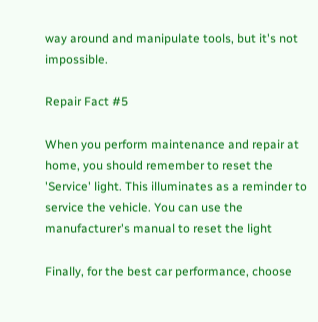way around and manipulate tools, but it's not impossible.

Repair Fact #5

When you perform maintenance and repair at home, you should remember to reset the 'Service' light. This illuminates as a reminder to service the vehicle. You can use the manufacturer's manual to reset the light

Finally, for the best car performance, choose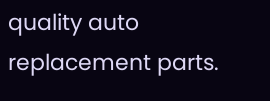quality auto replacement parts.